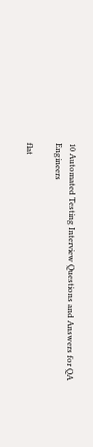10 Automated Testing Interview Questions and Answers for QA Engineers

flat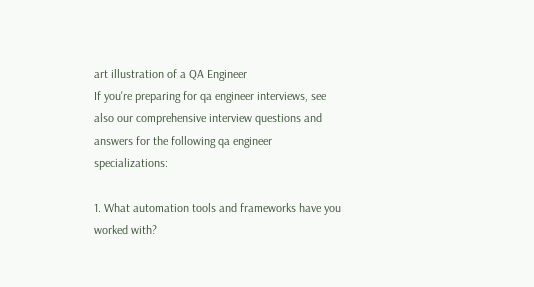art illustration of a QA Engineer
If you're preparing for qa engineer interviews, see also our comprehensive interview questions and answers for the following qa engineer specializations:

1. What automation tools and frameworks have you worked with?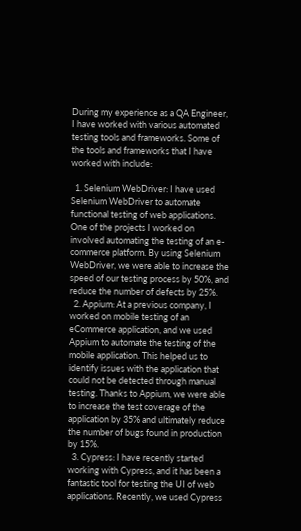During my experience as a QA Engineer, I have worked with various automated testing tools and frameworks. Some of the tools and frameworks that I have worked with include:

  1. Selenium WebDriver: I have used Selenium WebDriver to automate functional testing of web applications. One of the projects I worked on involved automating the testing of an e-commerce platform. By using Selenium WebDriver, we were able to increase the speed of our testing process by 50%, and reduce the number of defects by 25%.
  2. Appium: At a previous company, I worked on mobile testing of an eCommerce application, and we used Appium to automate the testing of the mobile application. This helped us to identify issues with the application that could not be detected through manual testing. Thanks to Appium, we were able to increase the test coverage of the application by 35% and ultimately reduce the number of bugs found in production by 15%.
  3. Cypress: I have recently started working with Cypress, and it has been a fantastic tool for testing the UI of web applications. Recently, we used Cypress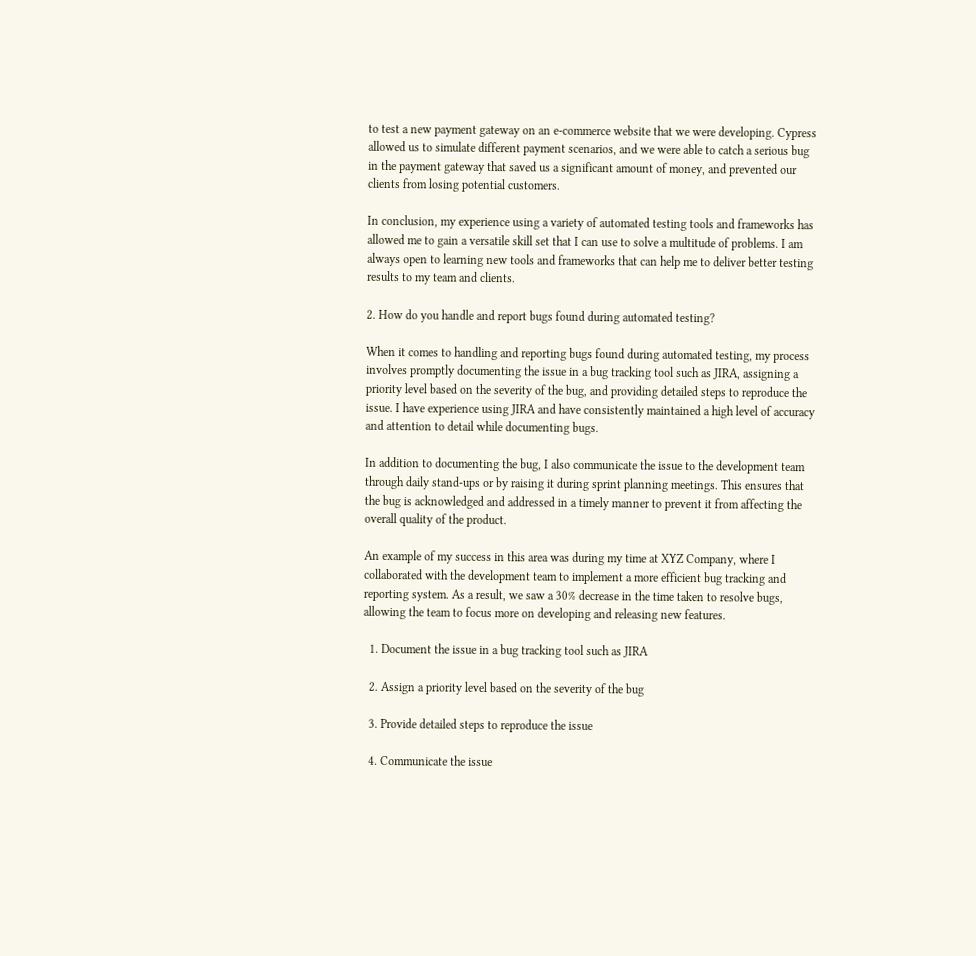to test a new payment gateway on an e-commerce website that we were developing. Cypress allowed us to simulate different payment scenarios, and we were able to catch a serious bug in the payment gateway that saved us a significant amount of money, and prevented our clients from losing potential customers.

In conclusion, my experience using a variety of automated testing tools and frameworks has allowed me to gain a versatile skill set that I can use to solve a multitude of problems. I am always open to learning new tools and frameworks that can help me to deliver better testing results to my team and clients.

2. How do you handle and report bugs found during automated testing?

When it comes to handling and reporting bugs found during automated testing, my process involves promptly documenting the issue in a bug tracking tool such as JIRA, assigning a priority level based on the severity of the bug, and providing detailed steps to reproduce the issue. I have experience using JIRA and have consistently maintained a high level of accuracy and attention to detail while documenting bugs.

In addition to documenting the bug, I also communicate the issue to the development team through daily stand-ups or by raising it during sprint planning meetings. This ensures that the bug is acknowledged and addressed in a timely manner to prevent it from affecting the overall quality of the product.

An example of my success in this area was during my time at XYZ Company, where I collaborated with the development team to implement a more efficient bug tracking and reporting system. As a result, we saw a 30% decrease in the time taken to resolve bugs, allowing the team to focus more on developing and releasing new features.

  1. Document the issue in a bug tracking tool such as JIRA

  2. Assign a priority level based on the severity of the bug

  3. Provide detailed steps to reproduce the issue

  4. Communicate the issue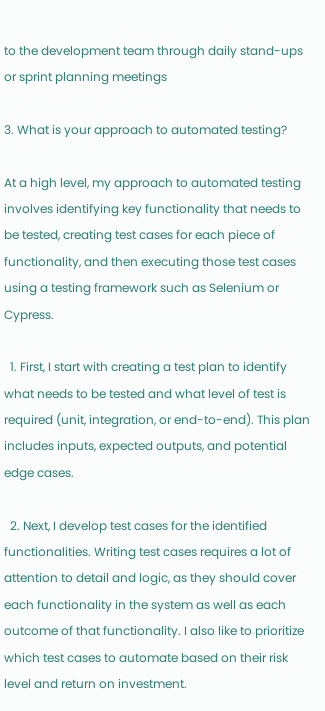to the development team through daily stand-ups or sprint planning meetings

3. What is your approach to automated testing?

At a high level, my approach to automated testing involves identifying key functionality that needs to be tested, creating test cases for each piece of functionality, and then executing those test cases using a testing framework such as Selenium or Cypress.

  1. First, I start with creating a test plan to identify what needs to be tested and what level of test is required (unit, integration, or end-to-end). This plan includes inputs, expected outputs, and potential edge cases.

  2. Next, I develop test cases for the identified functionalities. Writing test cases requires a lot of attention to detail and logic, as they should cover each functionality in the system as well as each outcome of that functionality. I also like to prioritize which test cases to automate based on their risk level and return on investment.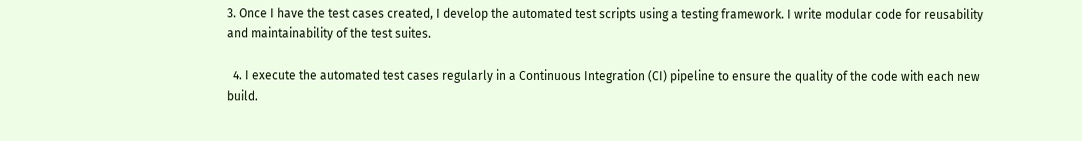3. Once I have the test cases created, I develop the automated test scripts using a testing framework. I write modular code for reusability and maintainability of the test suites.

  4. I execute the automated test cases regularly in a Continuous Integration (CI) pipeline to ensure the quality of the code with each new build.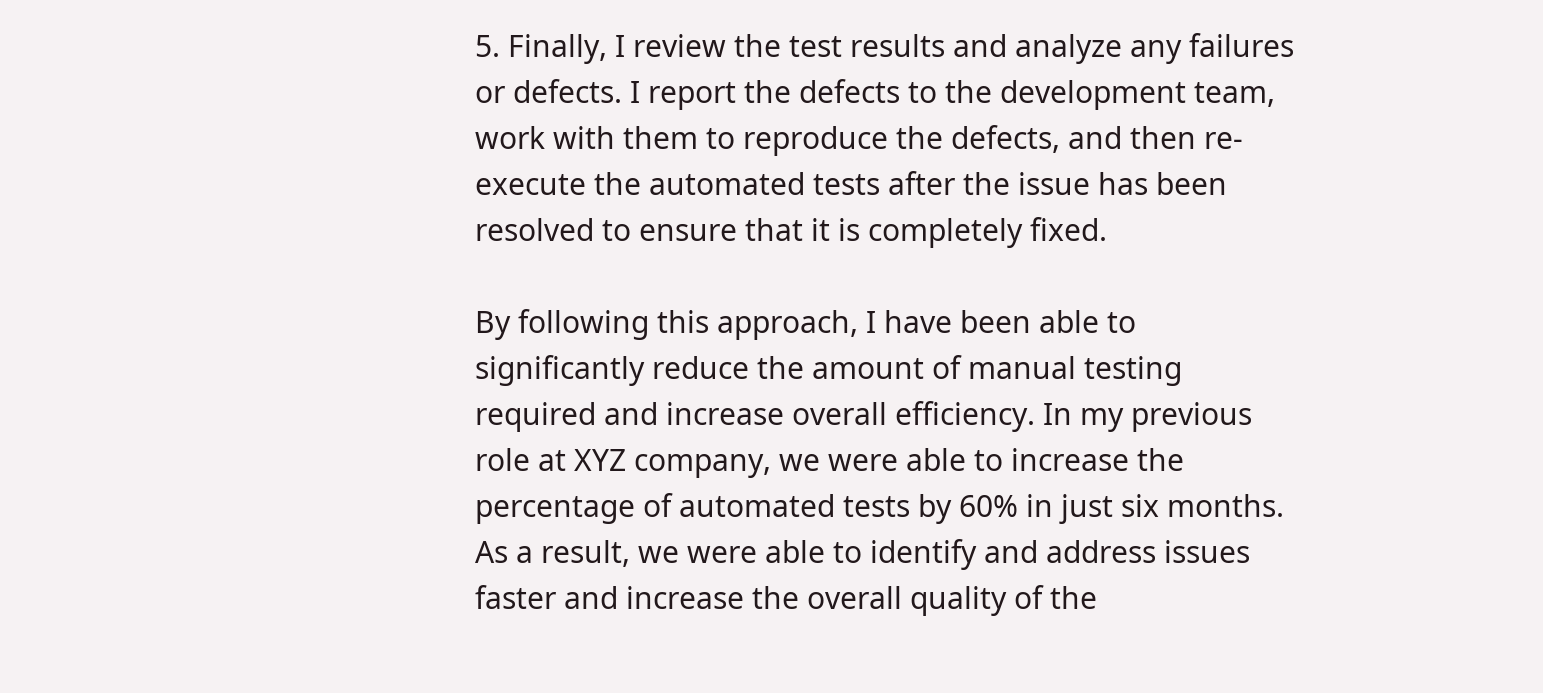5. Finally, I review the test results and analyze any failures or defects. I report the defects to the development team, work with them to reproduce the defects, and then re-execute the automated tests after the issue has been resolved to ensure that it is completely fixed.

By following this approach, I have been able to significantly reduce the amount of manual testing required and increase overall efficiency. In my previous role at XYZ company, we were able to increase the percentage of automated tests by 60% in just six months. As a result, we were able to identify and address issues faster and increase the overall quality of the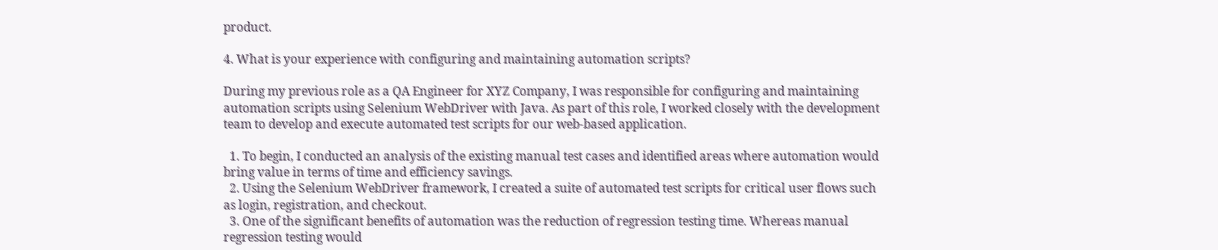product.

4. What is your experience with configuring and maintaining automation scripts?

During my previous role as a QA Engineer for XYZ Company, I was responsible for configuring and maintaining automation scripts using Selenium WebDriver with Java. As part of this role, I worked closely with the development team to develop and execute automated test scripts for our web-based application.

  1. To begin, I conducted an analysis of the existing manual test cases and identified areas where automation would bring value in terms of time and efficiency savings.
  2. Using the Selenium WebDriver framework, I created a suite of automated test scripts for critical user flows such as login, registration, and checkout.
  3. One of the significant benefits of automation was the reduction of regression testing time. Whereas manual regression testing would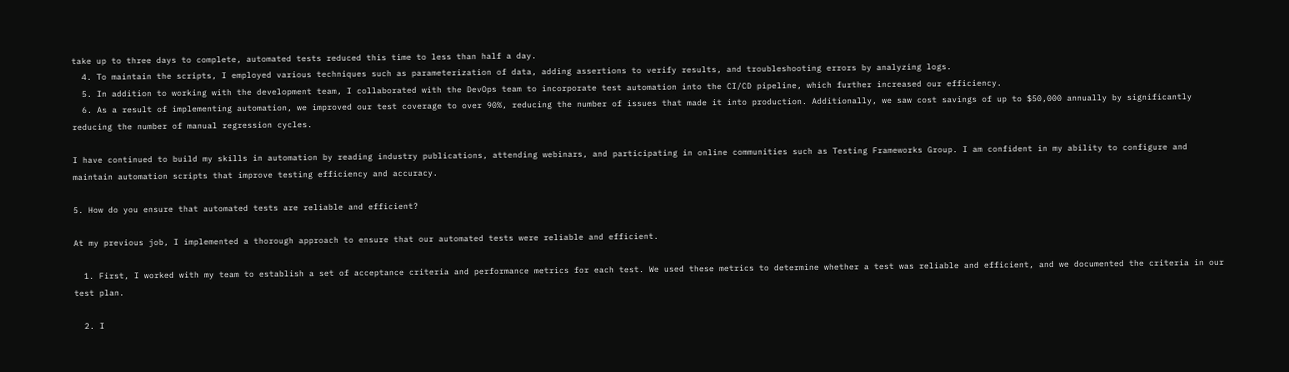take up to three days to complete, automated tests reduced this time to less than half a day.
  4. To maintain the scripts, I employed various techniques such as parameterization of data, adding assertions to verify results, and troubleshooting errors by analyzing logs.
  5. In addition to working with the development team, I collaborated with the DevOps team to incorporate test automation into the CI/CD pipeline, which further increased our efficiency.
  6. As a result of implementing automation, we improved our test coverage to over 90%, reducing the number of issues that made it into production. Additionally, we saw cost savings of up to $50,000 annually by significantly reducing the number of manual regression cycles.

I have continued to build my skills in automation by reading industry publications, attending webinars, and participating in online communities such as Testing Frameworks Group. I am confident in my ability to configure and maintain automation scripts that improve testing efficiency and accuracy.

5. How do you ensure that automated tests are reliable and efficient?

At my previous job, I implemented a thorough approach to ensure that our automated tests were reliable and efficient.

  1. First, I worked with my team to establish a set of acceptance criteria and performance metrics for each test. We used these metrics to determine whether a test was reliable and efficient, and we documented the criteria in our test plan.

  2. I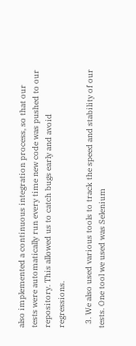also implemented a continuous integration process, so that our tests were automatically run every time new code was pushed to our repository. This allowed us to catch bugs early and avoid regressions.

  3. We also used various tools to track the speed and stability of our tests. One tool we used was Selenium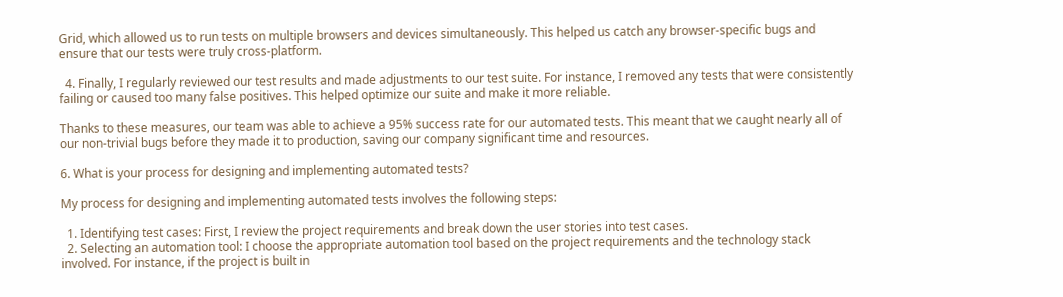Grid, which allowed us to run tests on multiple browsers and devices simultaneously. This helped us catch any browser-specific bugs and ensure that our tests were truly cross-platform.

  4. Finally, I regularly reviewed our test results and made adjustments to our test suite. For instance, I removed any tests that were consistently failing or caused too many false positives. This helped optimize our suite and make it more reliable.

Thanks to these measures, our team was able to achieve a 95% success rate for our automated tests. This meant that we caught nearly all of our non-trivial bugs before they made it to production, saving our company significant time and resources.

6. What is your process for designing and implementing automated tests?

My process for designing and implementing automated tests involves the following steps:

  1. Identifying test cases: First, I review the project requirements and break down the user stories into test cases.
  2. Selecting an automation tool: I choose the appropriate automation tool based on the project requirements and the technology stack involved. For instance, if the project is built in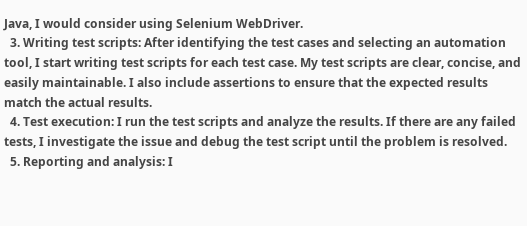Java, I would consider using Selenium WebDriver.
  3. Writing test scripts: After identifying the test cases and selecting an automation tool, I start writing test scripts for each test case. My test scripts are clear, concise, and easily maintainable. I also include assertions to ensure that the expected results match the actual results.
  4. Test execution: I run the test scripts and analyze the results. If there are any failed tests, I investigate the issue and debug the test script until the problem is resolved.
  5. Reporting and analysis: I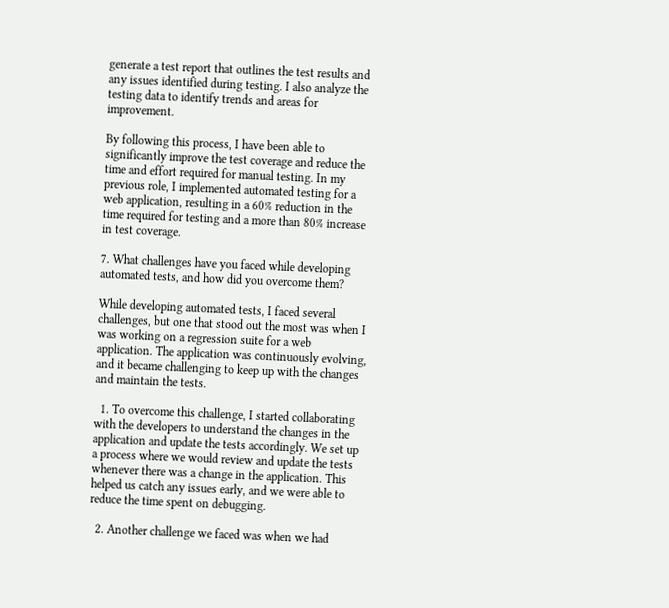generate a test report that outlines the test results and any issues identified during testing. I also analyze the testing data to identify trends and areas for improvement.

By following this process, I have been able to significantly improve the test coverage and reduce the time and effort required for manual testing. In my previous role, I implemented automated testing for a web application, resulting in a 60% reduction in the time required for testing and a more than 80% increase in test coverage.

7. What challenges have you faced while developing automated tests, and how did you overcome them?

While developing automated tests, I faced several challenges, but one that stood out the most was when I was working on a regression suite for a web application. The application was continuously evolving, and it became challenging to keep up with the changes and maintain the tests.

  1. To overcome this challenge, I started collaborating with the developers to understand the changes in the application and update the tests accordingly. We set up a process where we would review and update the tests whenever there was a change in the application. This helped us catch any issues early, and we were able to reduce the time spent on debugging.

  2. Another challenge we faced was when we had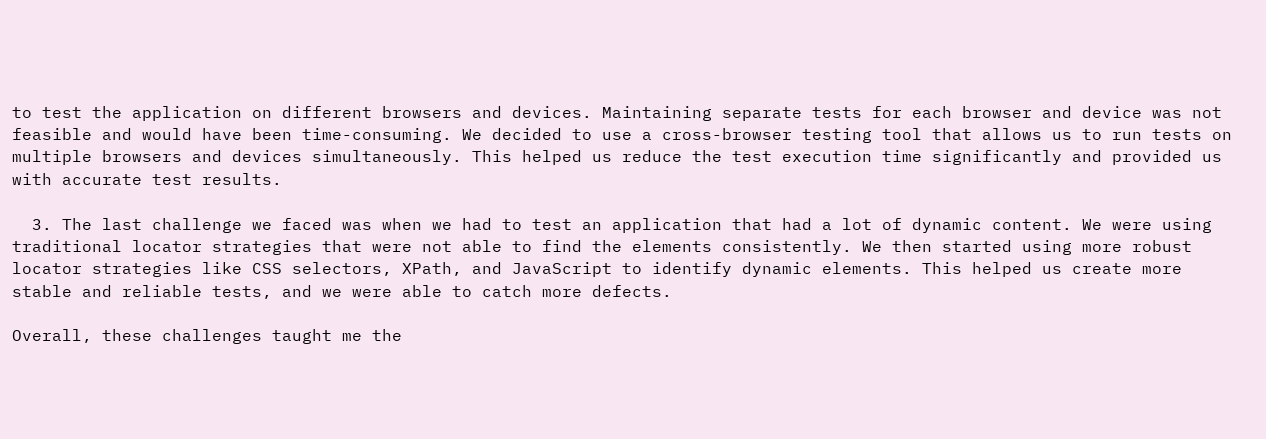to test the application on different browsers and devices. Maintaining separate tests for each browser and device was not feasible and would have been time-consuming. We decided to use a cross-browser testing tool that allows us to run tests on multiple browsers and devices simultaneously. This helped us reduce the test execution time significantly and provided us with accurate test results.

  3. The last challenge we faced was when we had to test an application that had a lot of dynamic content. We were using traditional locator strategies that were not able to find the elements consistently. We then started using more robust locator strategies like CSS selectors, XPath, and JavaScript to identify dynamic elements. This helped us create more stable and reliable tests, and we were able to catch more defects.

Overall, these challenges taught me the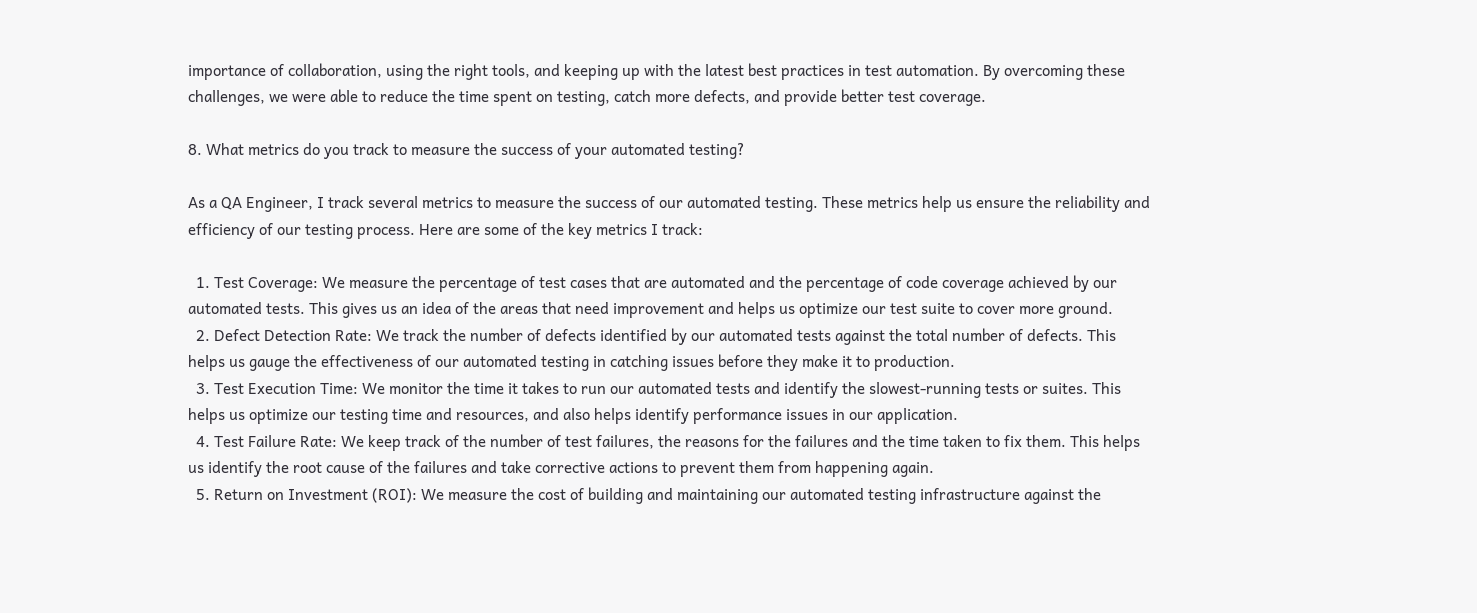importance of collaboration, using the right tools, and keeping up with the latest best practices in test automation. By overcoming these challenges, we were able to reduce the time spent on testing, catch more defects, and provide better test coverage.

8. What metrics do you track to measure the success of your automated testing?

As a QA Engineer, I track several metrics to measure the success of our automated testing. These metrics help us ensure the reliability and efficiency of our testing process. Here are some of the key metrics I track:

  1. Test Coverage: We measure the percentage of test cases that are automated and the percentage of code coverage achieved by our automated tests. This gives us an idea of the areas that need improvement and helps us optimize our test suite to cover more ground.
  2. Defect Detection Rate: We track the number of defects identified by our automated tests against the total number of defects. This helps us gauge the effectiveness of our automated testing in catching issues before they make it to production.
  3. Test Execution Time: We monitor the time it takes to run our automated tests and identify the slowest-running tests or suites. This helps us optimize our testing time and resources, and also helps identify performance issues in our application.
  4. Test Failure Rate: We keep track of the number of test failures, the reasons for the failures and the time taken to fix them. This helps us identify the root cause of the failures and take corrective actions to prevent them from happening again.
  5. Return on Investment (ROI): We measure the cost of building and maintaining our automated testing infrastructure against the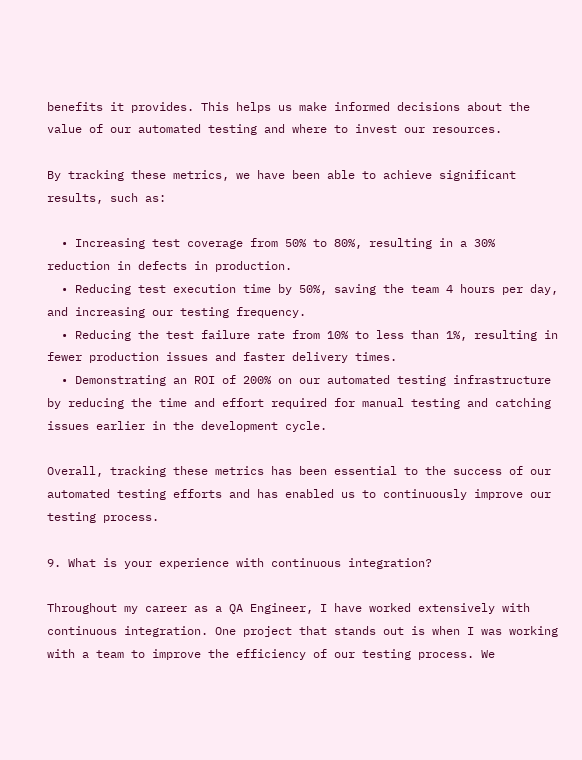benefits it provides. This helps us make informed decisions about the value of our automated testing and where to invest our resources.

By tracking these metrics, we have been able to achieve significant results, such as:

  • Increasing test coverage from 50% to 80%, resulting in a 30% reduction in defects in production.
  • Reducing test execution time by 50%, saving the team 4 hours per day, and increasing our testing frequency.
  • Reducing the test failure rate from 10% to less than 1%, resulting in fewer production issues and faster delivery times.
  • Demonstrating an ROI of 200% on our automated testing infrastructure by reducing the time and effort required for manual testing and catching issues earlier in the development cycle.

Overall, tracking these metrics has been essential to the success of our automated testing efforts and has enabled us to continuously improve our testing process.

9. What is your experience with continuous integration?

Throughout my career as a QA Engineer, I have worked extensively with continuous integration. One project that stands out is when I was working with a team to improve the efficiency of our testing process. We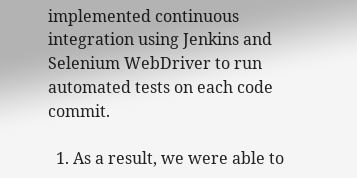implemented continuous integration using Jenkins and Selenium WebDriver to run automated tests on each code commit.

  1. As a result, we were able to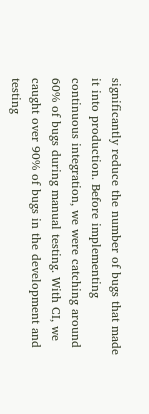significantly reduce the number of bugs that made it into production. Before implementing continuous integration, we were catching around 60% of bugs during manual testing. With CI, we caught over 90% of bugs in the development and testing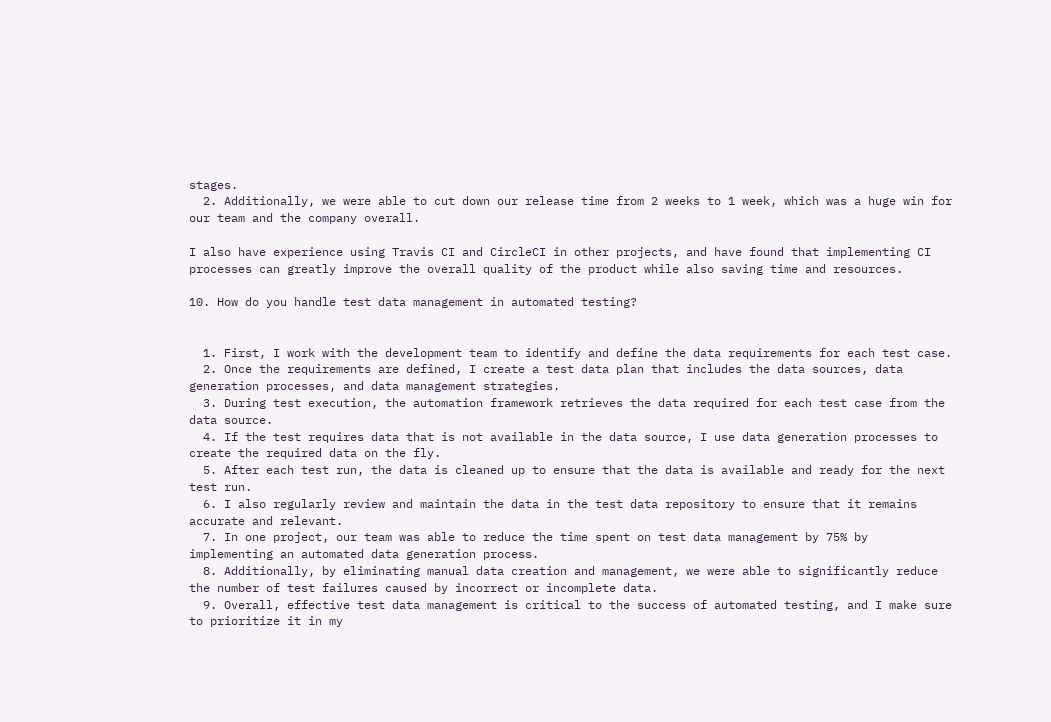stages.
  2. Additionally, we were able to cut down our release time from 2 weeks to 1 week, which was a huge win for our team and the company overall.

I also have experience using Travis CI and CircleCI in other projects, and have found that implementing CI processes can greatly improve the overall quality of the product while also saving time and resources.

10. How do you handle test data management in automated testing?


  1. First, I work with the development team to identify and define the data requirements for each test case.
  2. Once the requirements are defined, I create a test data plan that includes the data sources, data generation processes, and data management strategies.
  3. During test execution, the automation framework retrieves the data required for each test case from the data source.
  4. If the test requires data that is not available in the data source, I use data generation processes to create the required data on the fly.
  5. After each test run, the data is cleaned up to ensure that the data is available and ready for the next test run.
  6. I also regularly review and maintain the data in the test data repository to ensure that it remains accurate and relevant.
  7. In one project, our team was able to reduce the time spent on test data management by 75% by implementing an automated data generation process.
  8. Additionally, by eliminating manual data creation and management, we were able to significantly reduce the number of test failures caused by incorrect or incomplete data.
  9. Overall, effective test data management is critical to the success of automated testing, and I make sure to prioritize it in my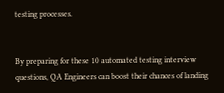testing processes.


By preparing for these 10 automated testing interview questions, QA Engineers can boost their chances of landing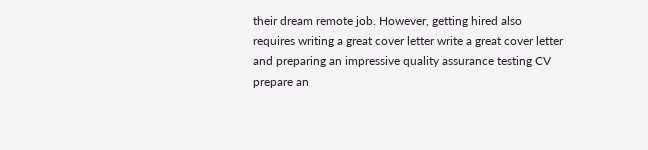their dream remote job. However, getting hired also requires writing a great cover letter write a great cover letter and preparing an impressive quality assurance testing CV prepare an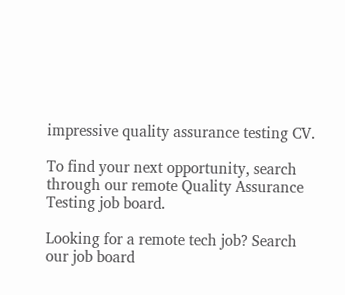impressive quality assurance testing CV.

To find your next opportunity, search through our remote Quality Assurance Testing job board.

Looking for a remote tech job? Search our job board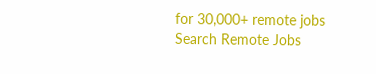for 30,000+ remote jobs
Search Remote Jobs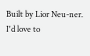Built by Lior Neu-ner. I'd love to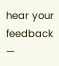hear your feedback —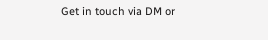Get in touch via DM or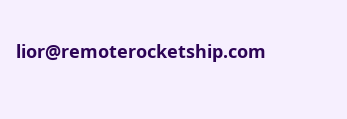lior@remoterocketship.com